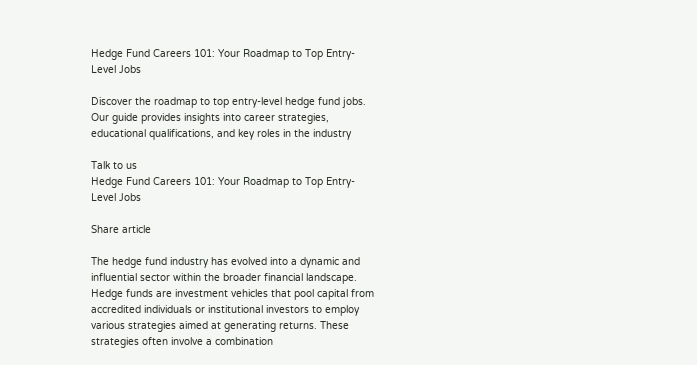Hedge Fund Careers 101: Your Roadmap to Top Entry-Level Jobs

Discover the roadmap to top entry-level hedge fund jobs. Our guide provides insights into career strategies, educational qualifications, and key roles in the industry

Talk to us
Hedge Fund Careers 101: Your Roadmap to Top Entry-Level Jobs

Share article

The hedge fund industry has evolved into a dynamic and influential sector within the broader financial landscape. Hedge funds are investment vehicles that pool capital from accredited individuals or institutional investors to employ various strategies aimed at generating returns. These strategies often involve a combination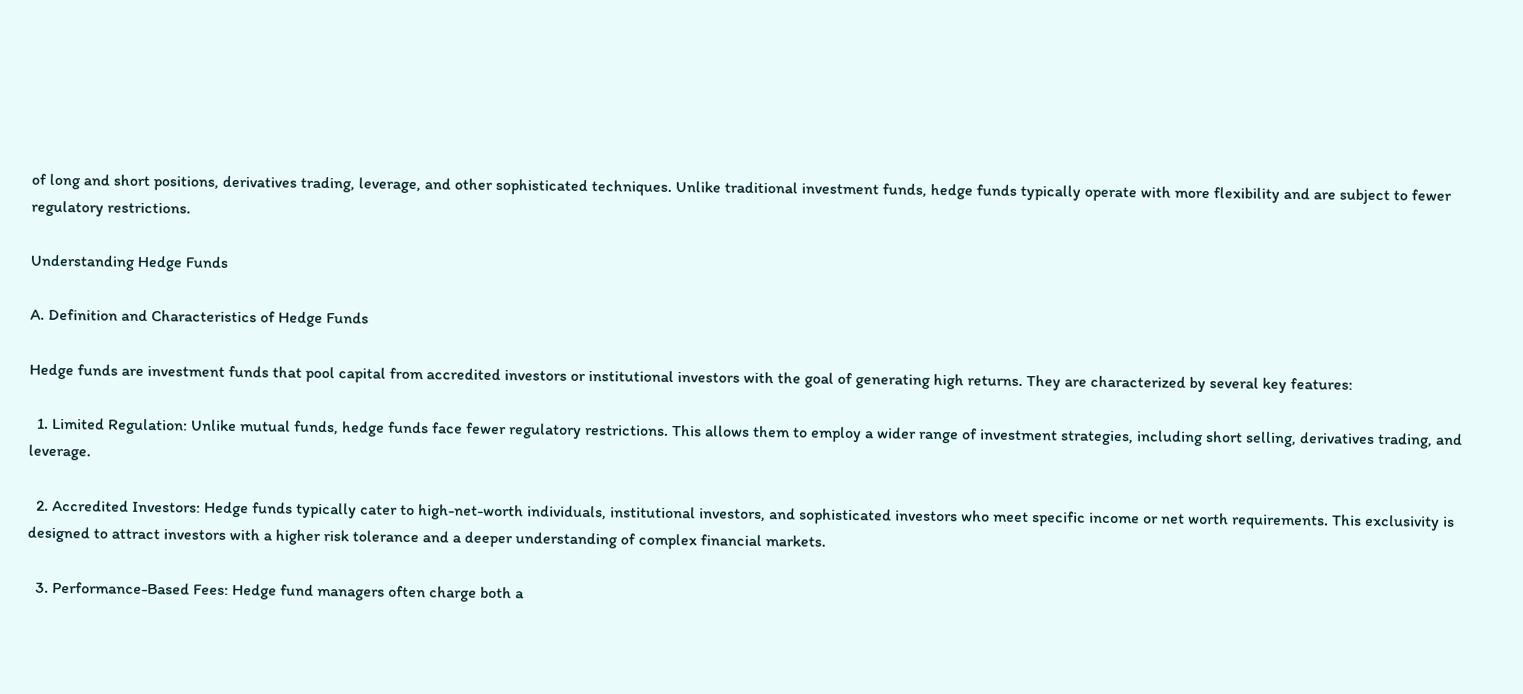of long and short positions, derivatives trading, leverage, and other sophisticated techniques. Unlike traditional investment funds, hedge funds typically operate with more flexibility and are subject to fewer regulatory restrictions.

Understanding Hedge Funds

A. Definition and Characteristics of Hedge Funds

Hedge funds are investment funds that pool capital from accredited investors or institutional investors with the goal of generating high returns. They are characterized by several key features:

  1. Limited Regulation: Unlike mutual funds, hedge funds face fewer regulatory restrictions. This allows them to employ a wider range of investment strategies, including short selling, derivatives trading, and leverage.

  2. Accredited Investors: Hedge funds typically cater to high-net-worth individuals, institutional investors, and sophisticated investors who meet specific income or net worth requirements. This exclusivity is designed to attract investors with a higher risk tolerance and a deeper understanding of complex financial markets.

  3. Performance-Based Fees: Hedge fund managers often charge both a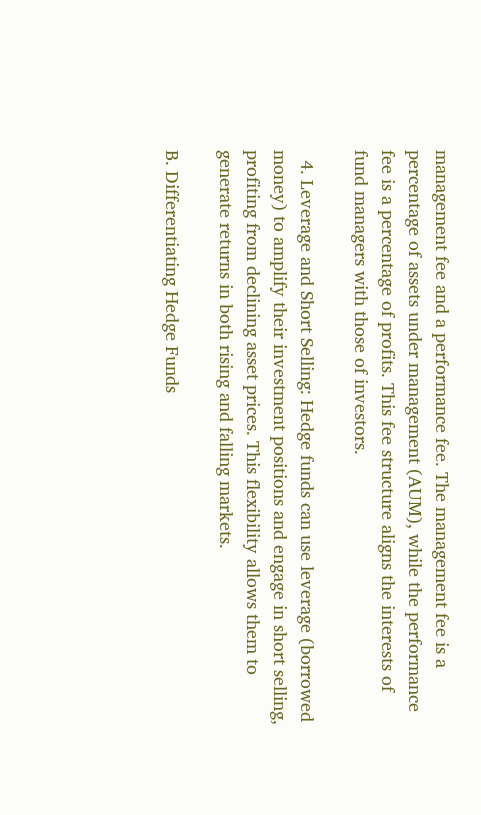management fee and a performance fee. The management fee is a percentage of assets under management (AUM), while the performance fee is a percentage of profits. This fee structure aligns the interests of fund managers with those of investors.

  4. Leverage and Short Selling: Hedge funds can use leverage (borrowed money) to amplify their investment positions and engage in short selling, profiting from declining asset prices. This flexibility allows them to generate returns in both rising and falling markets.

B. Differentiating Hedge Funds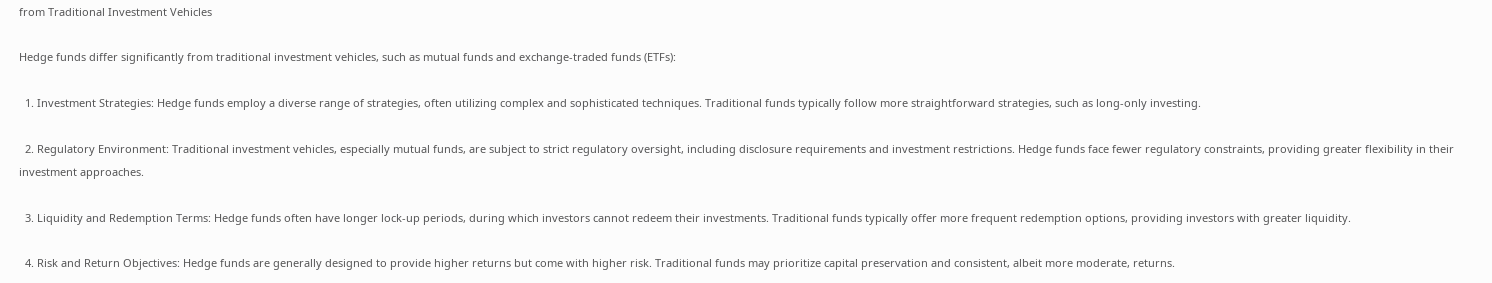from Traditional Investment Vehicles

Hedge funds differ significantly from traditional investment vehicles, such as mutual funds and exchange-traded funds (ETFs):

  1. Investment Strategies: Hedge funds employ a diverse range of strategies, often utilizing complex and sophisticated techniques. Traditional funds typically follow more straightforward strategies, such as long-only investing.

  2. Regulatory Environment: Traditional investment vehicles, especially mutual funds, are subject to strict regulatory oversight, including disclosure requirements and investment restrictions. Hedge funds face fewer regulatory constraints, providing greater flexibility in their investment approaches.

  3. Liquidity and Redemption Terms: Hedge funds often have longer lock-up periods, during which investors cannot redeem their investments. Traditional funds typically offer more frequent redemption options, providing investors with greater liquidity.

  4. Risk and Return Objectives: Hedge funds are generally designed to provide higher returns but come with higher risk. Traditional funds may prioritize capital preservation and consistent, albeit more moderate, returns.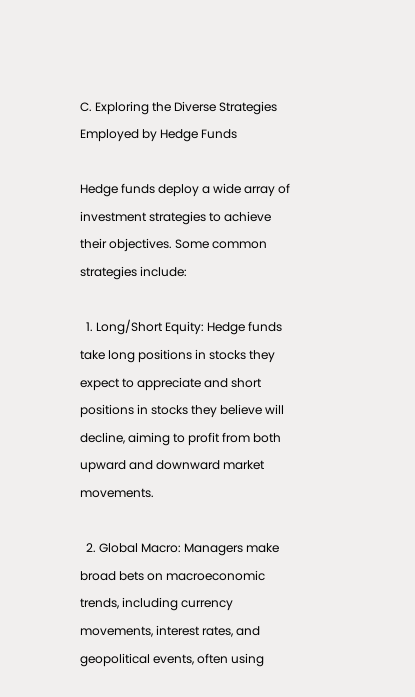C. Exploring the Diverse Strategies Employed by Hedge Funds

Hedge funds deploy a wide array of investment strategies to achieve their objectives. Some common strategies include:

  1. Long/Short Equity: Hedge funds take long positions in stocks they expect to appreciate and short positions in stocks they believe will decline, aiming to profit from both upward and downward market movements.

  2. Global Macro: Managers make broad bets on macroeconomic trends, including currency movements, interest rates, and geopolitical events, often using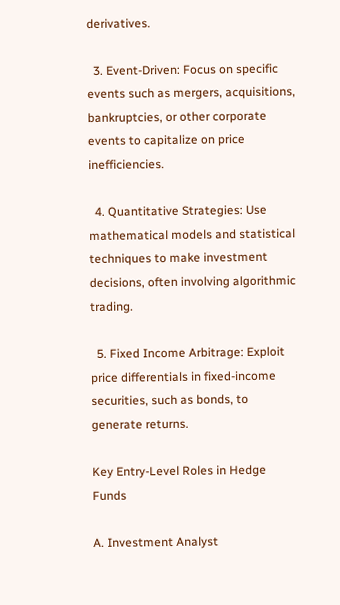derivatives.

  3. Event-Driven: Focus on specific events such as mergers, acquisitions, bankruptcies, or other corporate events to capitalize on price inefficiencies.

  4. Quantitative Strategies: Use mathematical models and statistical techniques to make investment decisions, often involving algorithmic trading.

  5. Fixed Income Arbitrage: Exploit price differentials in fixed-income securities, such as bonds, to generate returns.

Key Entry-Level Roles in Hedge Funds

A. Investment Analyst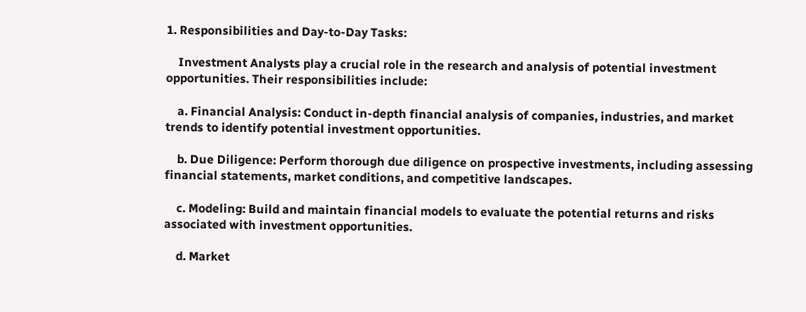1. Responsibilities and Day-to-Day Tasks:

    Investment Analysts play a crucial role in the research and analysis of potential investment opportunities. Their responsibilities include:

    a. Financial Analysis: Conduct in-depth financial analysis of companies, industries, and market trends to identify potential investment opportunities.

    b. Due Diligence: Perform thorough due diligence on prospective investments, including assessing financial statements, market conditions, and competitive landscapes.

    c. Modeling: Build and maintain financial models to evaluate the potential returns and risks associated with investment opportunities.

    d. Market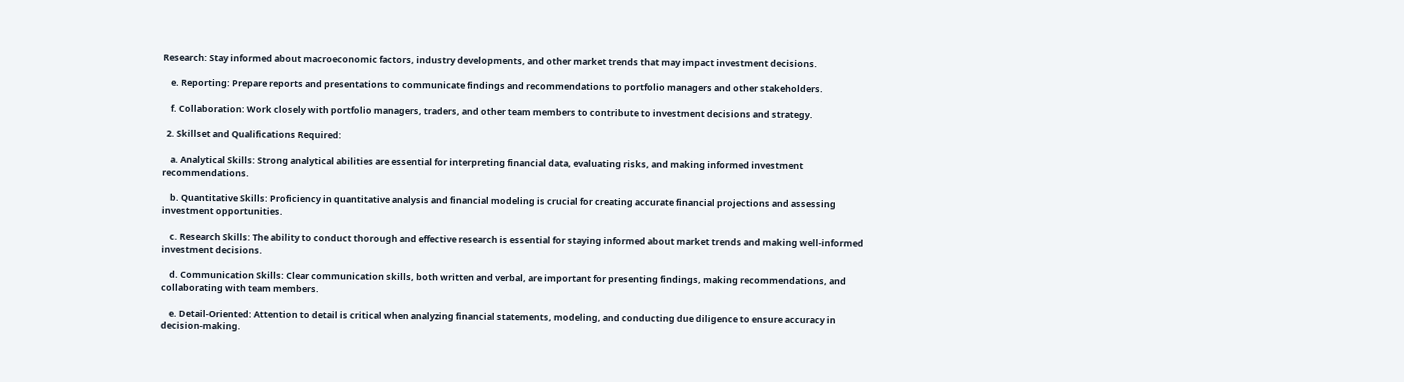Research: Stay informed about macroeconomic factors, industry developments, and other market trends that may impact investment decisions.

    e. Reporting: Prepare reports and presentations to communicate findings and recommendations to portfolio managers and other stakeholders.

    f. Collaboration: Work closely with portfolio managers, traders, and other team members to contribute to investment decisions and strategy.

  2. Skillset and Qualifications Required:

    a. Analytical Skills: Strong analytical abilities are essential for interpreting financial data, evaluating risks, and making informed investment recommendations.

    b. Quantitative Skills: Proficiency in quantitative analysis and financial modeling is crucial for creating accurate financial projections and assessing investment opportunities.

    c. Research Skills: The ability to conduct thorough and effective research is essential for staying informed about market trends and making well-informed investment decisions.

    d. Communication Skills: Clear communication skills, both written and verbal, are important for presenting findings, making recommendations, and collaborating with team members.

    e. Detail-Oriented: Attention to detail is critical when analyzing financial statements, modeling, and conducting due diligence to ensure accuracy in decision-making.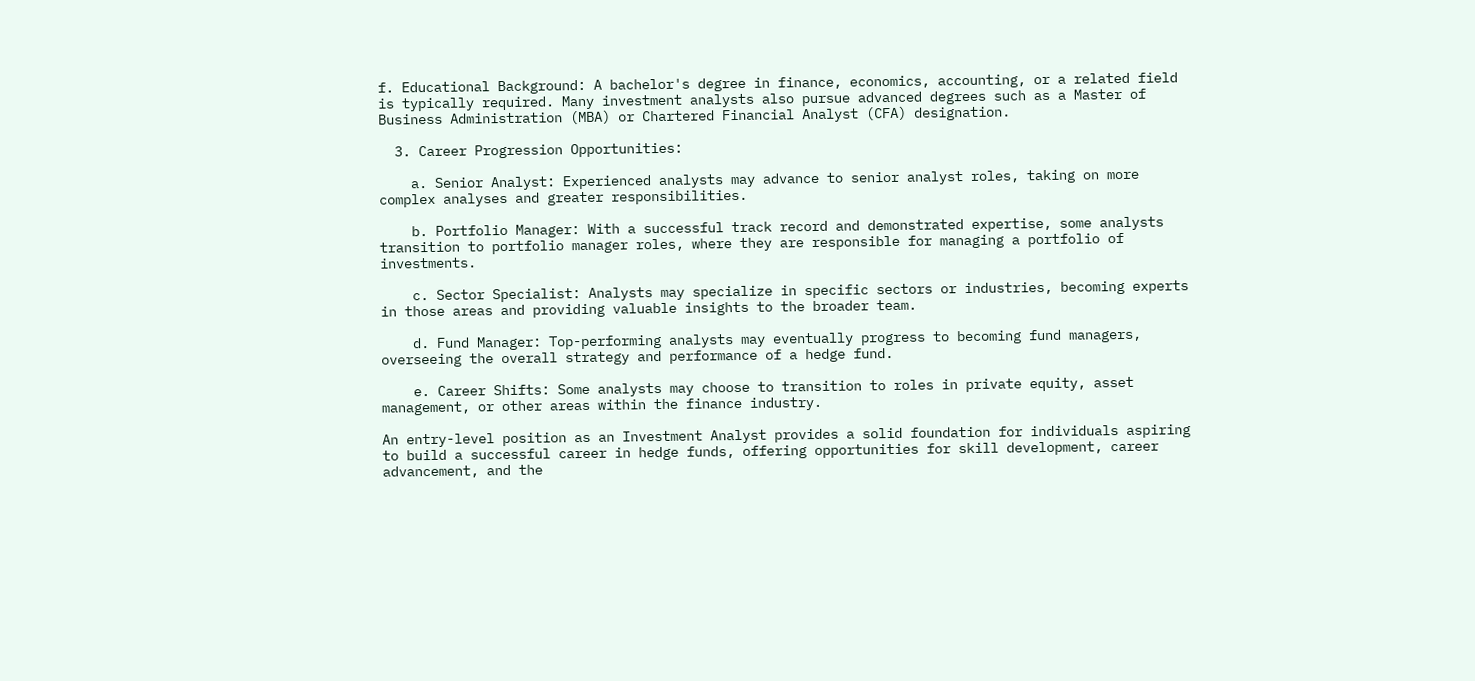f. Educational Background: A bachelor's degree in finance, economics, accounting, or a related field is typically required. Many investment analysts also pursue advanced degrees such as a Master of Business Administration (MBA) or Chartered Financial Analyst (CFA) designation.

  3. Career Progression Opportunities:

    a. Senior Analyst: Experienced analysts may advance to senior analyst roles, taking on more complex analyses and greater responsibilities.

    b. Portfolio Manager: With a successful track record and demonstrated expertise, some analysts transition to portfolio manager roles, where they are responsible for managing a portfolio of investments.

    c. Sector Specialist: Analysts may specialize in specific sectors or industries, becoming experts in those areas and providing valuable insights to the broader team.

    d. Fund Manager: Top-performing analysts may eventually progress to becoming fund managers, overseeing the overall strategy and performance of a hedge fund.

    e. Career Shifts: Some analysts may choose to transition to roles in private equity, asset management, or other areas within the finance industry.

An entry-level position as an Investment Analyst provides a solid foundation for individuals aspiring to build a successful career in hedge funds, offering opportunities for skill development, career advancement, and the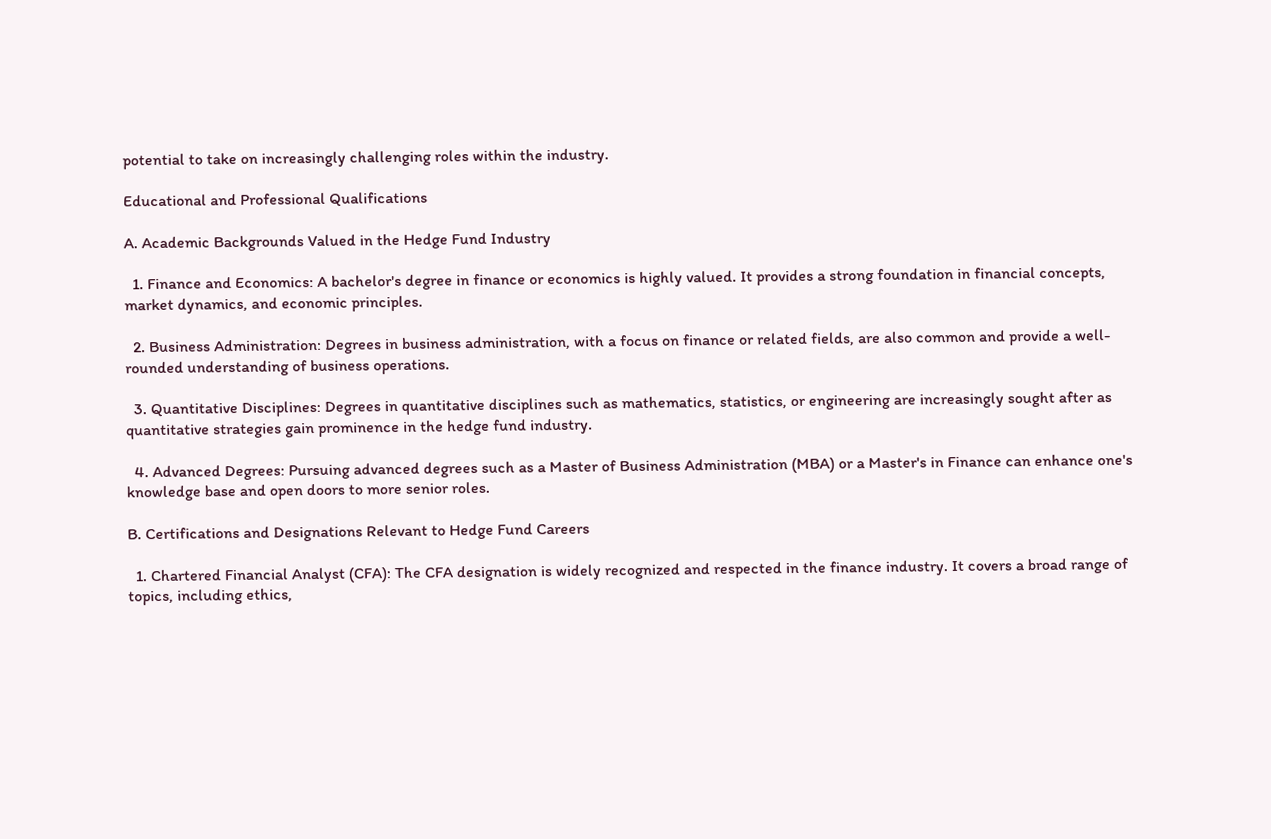potential to take on increasingly challenging roles within the industry.

Educational and Professional Qualifications

A. Academic Backgrounds Valued in the Hedge Fund Industry

  1. Finance and Economics: A bachelor's degree in finance or economics is highly valued. It provides a strong foundation in financial concepts, market dynamics, and economic principles.

  2. Business Administration: Degrees in business administration, with a focus on finance or related fields, are also common and provide a well-rounded understanding of business operations.

  3. Quantitative Disciplines: Degrees in quantitative disciplines such as mathematics, statistics, or engineering are increasingly sought after as quantitative strategies gain prominence in the hedge fund industry.

  4. Advanced Degrees: Pursuing advanced degrees such as a Master of Business Administration (MBA) or a Master's in Finance can enhance one's knowledge base and open doors to more senior roles.

B. Certifications and Designations Relevant to Hedge Fund Careers

  1. Chartered Financial Analyst (CFA): The CFA designation is widely recognized and respected in the finance industry. It covers a broad range of topics, including ethics,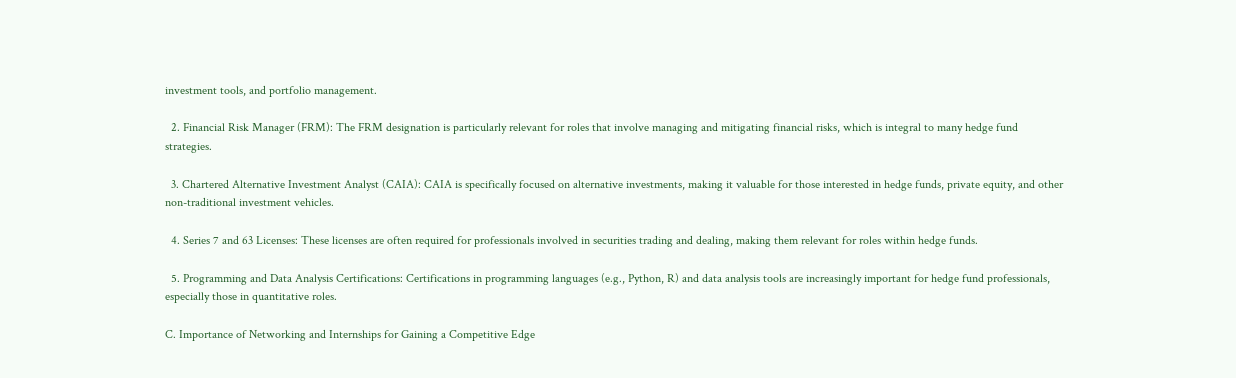investment tools, and portfolio management.

  2. Financial Risk Manager (FRM): The FRM designation is particularly relevant for roles that involve managing and mitigating financial risks, which is integral to many hedge fund strategies.

  3. Chartered Alternative Investment Analyst (CAIA): CAIA is specifically focused on alternative investments, making it valuable for those interested in hedge funds, private equity, and other non-traditional investment vehicles.

  4. Series 7 and 63 Licenses: These licenses are often required for professionals involved in securities trading and dealing, making them relevant for roles within hedge funds.

  5. Programming and Data Analysis Certifications: Certifications in programming languages (e.g., Python, R) and data analysis tools are increasingly important for hedge fund professionals, especially those in quantitative roles.

C. Importance of Networking and Internships for Gaining a Competitive Edge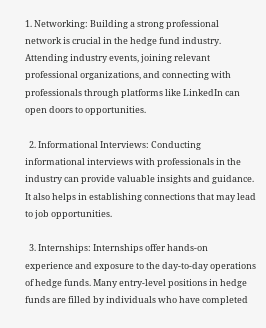1. Networking: Building a strong professional network is crucial in the hedge fund industry. Attending industry events, joining relevant professional organizations, and connecting with professionals through platforms like LinkedIn can open doors to opportunities.

  2. Informational Interviews: Conducting informational interviews with professionals in the industry can provide valuable insights and guidance. It also helps in establishing connections that may lead to job opportunities.

  3. Internships: Internships offer hands-on experience and exposure to the day-to-day operations of hedge funds. Many entry-level positions in hedge funds are filled by individuals who have completed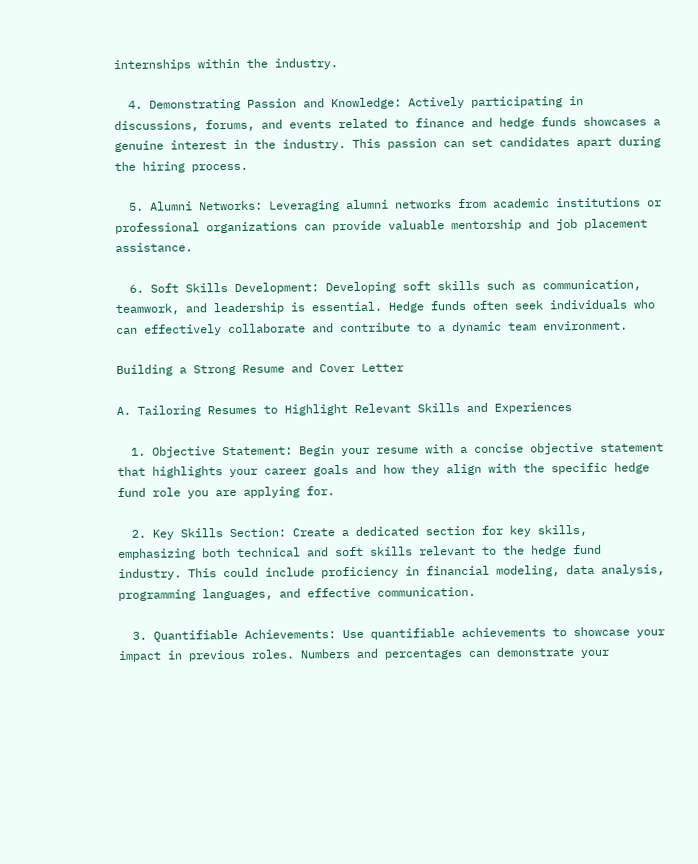internships within the industry.

  4. Demonstrating Passion and Knowledge: Actively participating in discussions, forums, and events related to finance and hedge funds showcases a genuine interest in the industry. This passion can set candidates apart during the hiring process.

  5. Alumni Networks: Leveraging alumni networks from academic institutions or professional organizations can provide valuable mentorship and job placement assistance.

  6. Soft Skills Development: Developing soft skills such as communication, teamwork, and leadership is essential. Hedge funds often seek individuals who can effectively collaborate and contribute to a dynamic team environment.

Building a Strong Resume and Cover Letter

A. Tailoring Resumes to Highlight Relevant Skills and Experiences

  1. Objective Statement: Begin your resume with a concise objective statement that highlights your career goals and how they align with the specific hedge fund role you are applying for.

  2. Key Skills Section: Create a dedicated section for key skills, emphasizing both technical and soft skills relevant to the hedge fund industry. This could include proficiency in financial modeling, data analysis, programming languages, and effective communication.

  3. Quantifiable Achievements: Use quantifiable achievements to showcase your impact in previous roles. Numbers and percentages can demonstrate your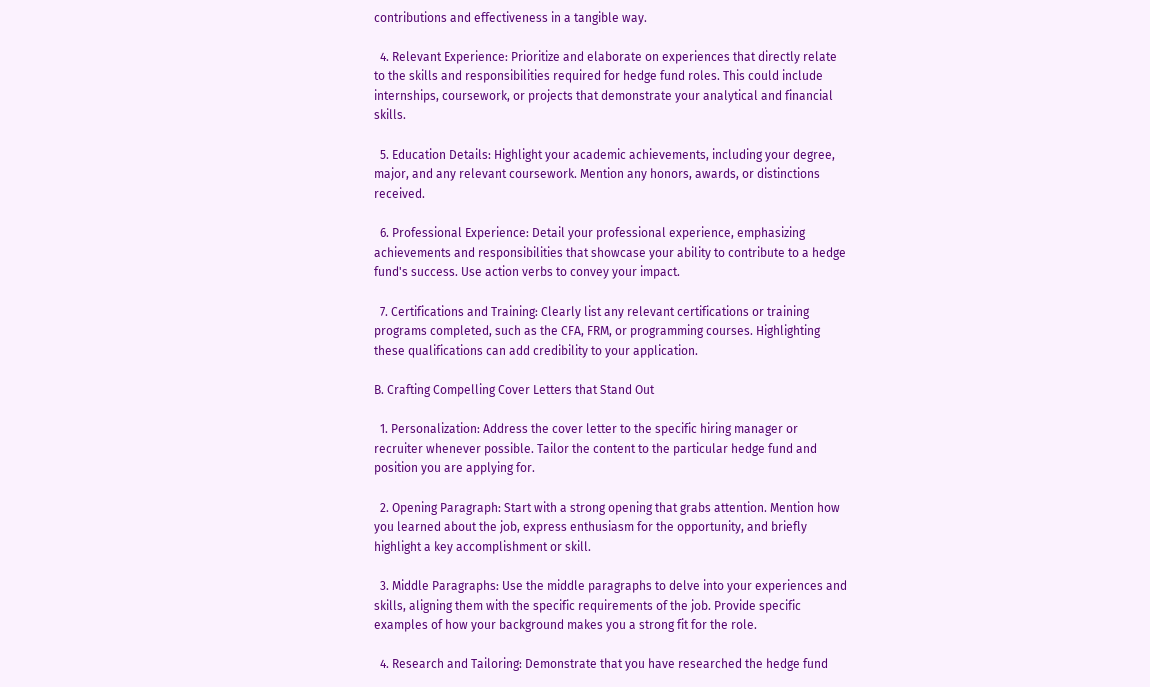contributions and effectiveness in a tangible way.

  4. Relevant Experience: Prioritize and elaborate on experiences that directly relate to the skills and responsibilities required for hedge fund roles. This could include internships, coursework, or projects that demonstrate your analytical and financial skills.

  5. Education Details: Highlight your academic achievements, including your degree, major, and any relevant coursework. Mention any honors, awards, or distinctions received.

  6. Professional Experience: Detail your professional experience, emphasizing achievements and responsibilities that showcase your ability to contribute to a hedge fund's success. Use action verbs to convey your impact.

  7. Certifications and Training: Clearly list any relevant certifications or training programs completed, such as the CFA, FRM, or programming courses. Highlighting these qualifications can add credibility to your application.

B. Crafting Compelling Cover Letters that Stand Out

  1. Personalization: Address the cover letter to the specific hiring manager or recruiter whenever possible. Tailor the content to the particular hedge fund and position you are applying for.

  2. Opening Paragraph: Start with a strong opening that grabs attention. Mention how you learned about the job, express enthusiasm for the opportunity, and briefly highlight a key accomplishment or skill.

  3. Middle Paragraphs: Use the middle paragraphs to delve into your experiences and skills, aligning them with the specific requirements of the job. Provide specific examples of how your background makes you a strong fit for the role.

  4. Research and Tailoring: Demonstrate that you have researched the hedge fund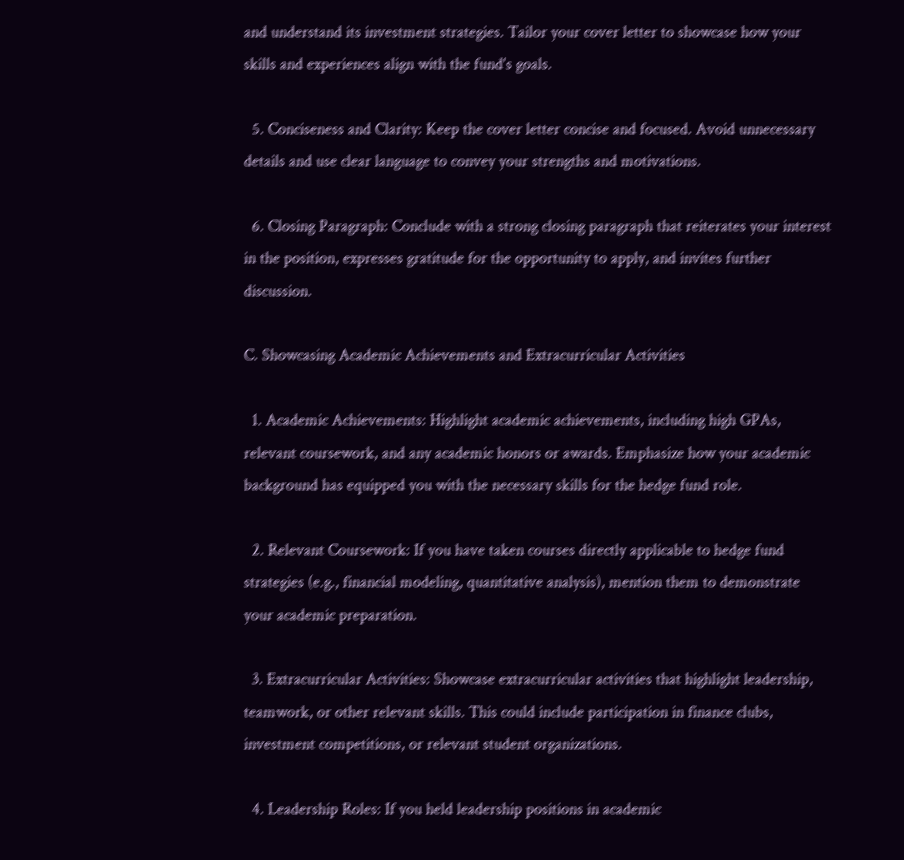and understand its investment strategies. Tailor your cover letter to showcase how your skills and experiences align with the fund's goals.

  5. Conciseness and Clarity: Keep the cover letter concise and focused. Avoid unnecessary details and use clear language to convey your strengths and motivations.

  6. Closing Paragraph: Conclude with a strong closing paragraph that reiterates your interest in the position, expresses gratitude for the opportunity to apply, and invites further discussion.

C. Showcasing Academic Achievements and Extracurricular Activities

  1. Academic Achievements: Highlight academic achievements, including high GPAs, relevant coursework, and any academic honors or awards. Emphasize how your academic background has equipped you with the necessary skills for the hedge fund role.

  2. Relevant Coursework: If you have taken courses directly applicable to hedge fund strategies (e.g., financial modeling, quantitative analysis), mention them to demonstrate your academic preparation.

  3. Extracurricular Activities: Showcase extracurricular activities that highlight leadership, teamwork, or other relevant skills. This could include participation in finance clubs, investment competitions, or relevant student organizations.

  4. Leadership Roles: If you held leadership positions in academic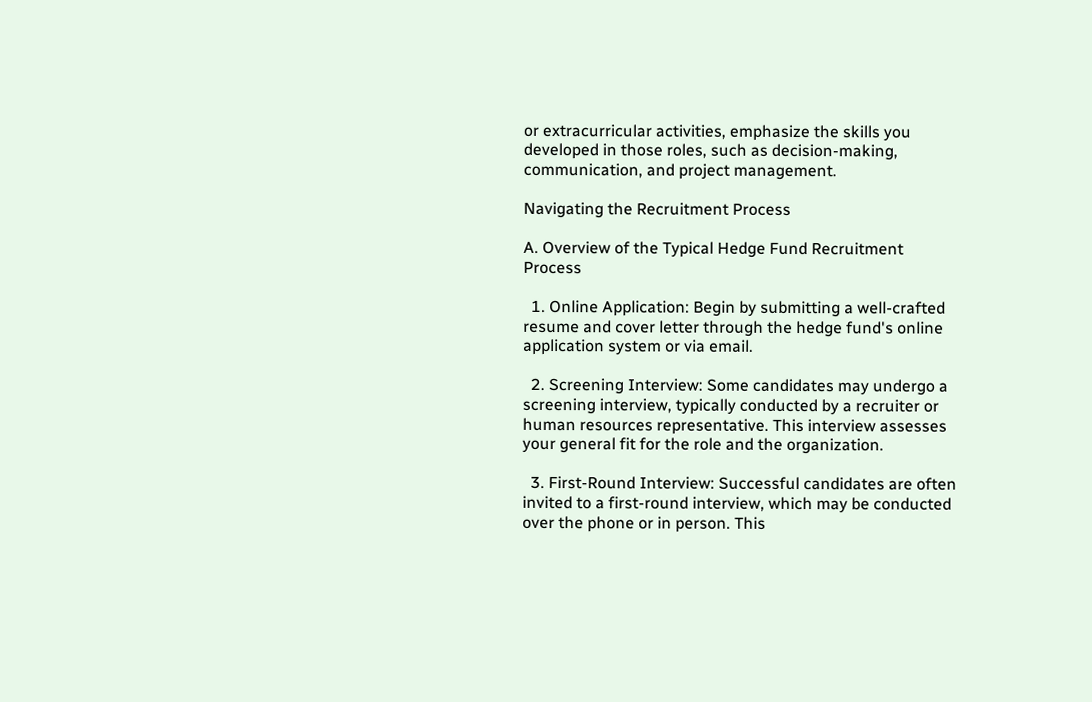or extracurricular activities, emphasize the skills you developed in those roles, such as decision-making, communication, and project management.

Navigating the Recruitment Process

A. Overview of the Typical Hedge Fund Recruitment Process

  1. Online Application: Begin by submitting a well-crafted resume and cover letter through the hedge fund's online application system or via email.

  2. Screening Interview: Some candidates may undergo a screening interview, typically conducted by a recruiter or human resources representative. This interview assesses your general fit for the role and the organization.

  3. First-Round Interview: Successful candidates are often invited to a first-round interview, which may be conducted over the phone or in person. This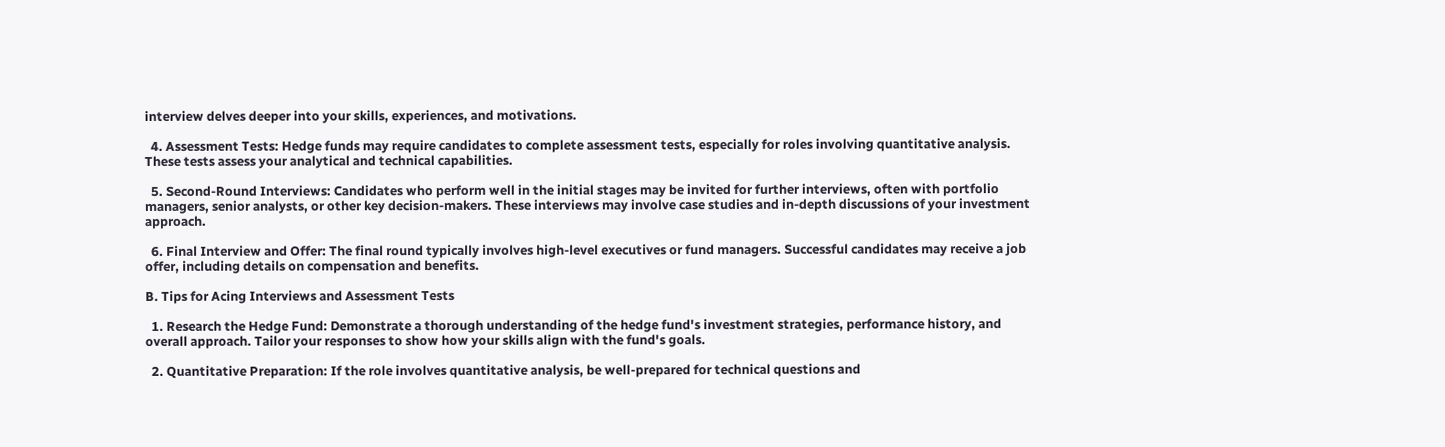interview delves deeper into your skills, experiences, and motivations.

  4. Assessment Tests: Hedge funds may require candidates to complete assessment tests, especially for roles involving quantitative analysis. These tests assess your analytical and technical capabilities.

  5. Second-Round Interviews: Candidates who perform well in the initial stages may be invited for further interviews, often with portfolio managers, senior analysts, or other key decision-makers. These interviews may involve case studies and in-depth discussions of your investment approach.

  6. Final Interview and Offer: The final round typically involves high-level executives or fund managers. Successful candidates may receive a job offer, including details on compensation and benefits.

B. Tips for Acing Interviews and Assessment Tests

  1. Research the Hedge Fund: Demonstrate a thorough understanding of the hedge fund's investment strategies, performance history, and overall approach. Tailor your responses to show how your skills align with the fund's goals.

  2. Quantitative Preparation: If the role involves quantitative analysis, be well-prepared for technical questions and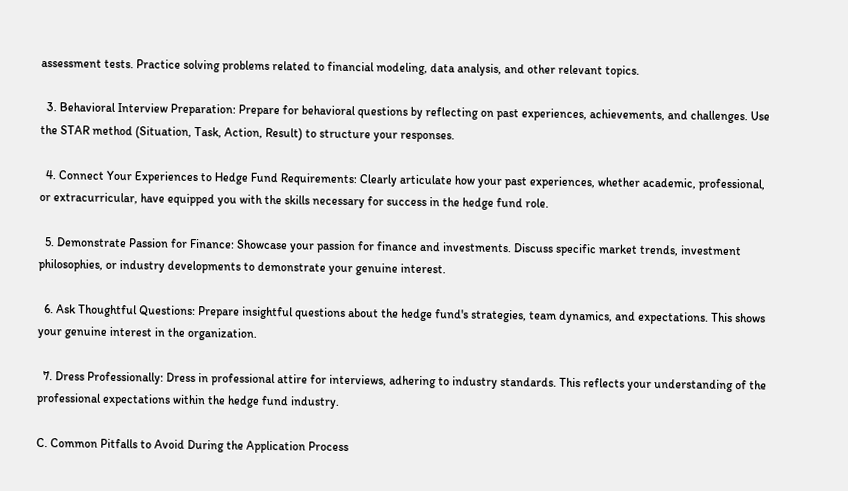assessment tests. Practice solving problems related to financial modeling, data analysis, and other relevant topics.

  3. Behavioral Interview Preparation: Prepare for behavioral questions by reflecting on past experiences, achievements, and challenges. Use the STAR method (Situation, Task, Action, Result) to structure your responses.

  4. Connect Your Experiences to Hedge Fund Requirements: Clearly articulate how your past experiences, whether academic, professional, or extracurricular, have equipped you with the skills necessary for success in the hedge fund role.

  5. Demonstrate Passion for Finance: Showcase your passion for finance and investments. Discuss specific market trends, investment philosophies, or industry developments to demonstrate your genuine interest.

  6. Ask Thoughtful Questions: Prepare insightful questions about the hedge fund's strategies, team dynamics, and expectations. This shows your genuine interest in the organization.

  7. Dress Professionally: Dress in professional attire for interviews, adhering to industry standards. This reflects your understanding of the professional expectations within the hedge fund industry.

C. Common Pitfalls to Avoid During the Application Process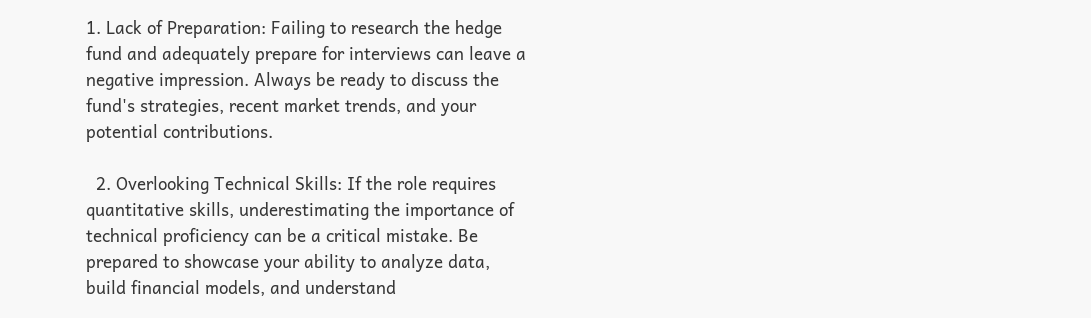1. Lack of Preparation: Failing to research the hedge fund and adequately prepare for interviews can leave a negative impression. Always be ready to discuss the fund's strategies, recent market trends, and your potential contributions.

  2. Overlooking Technical Skills: If the role requires quantitative skills, underestimating the importance of technical proficiency can be a critical mistake. Be prepared to showcase your ability to analyze data, build financial models, and understand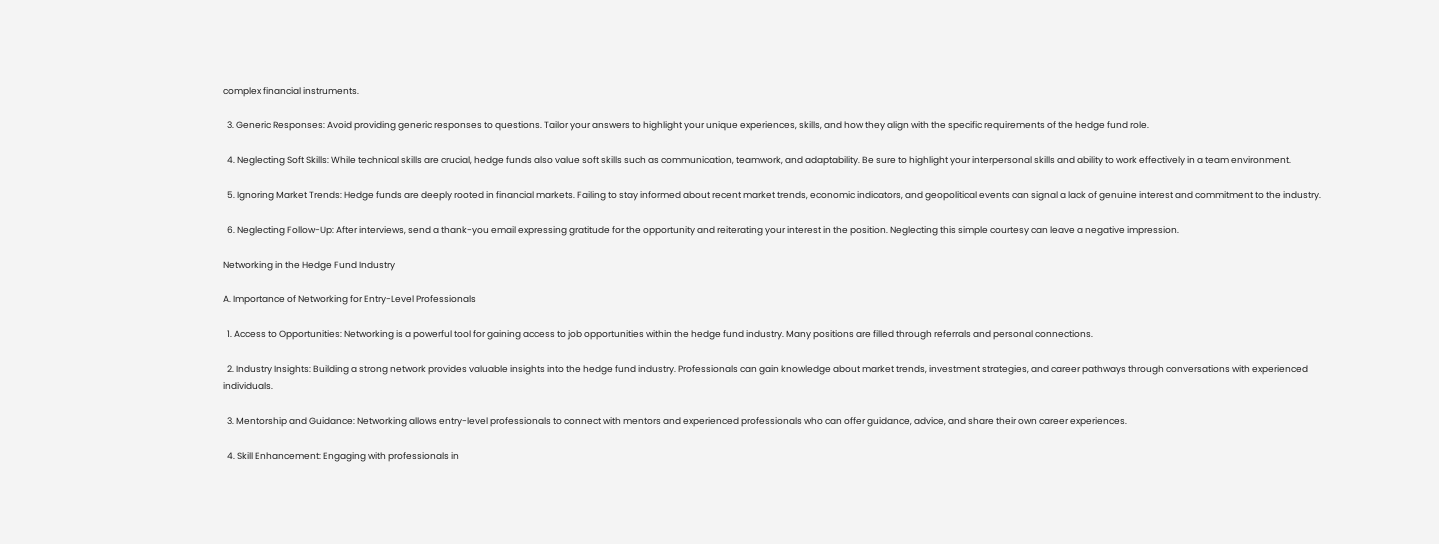complex financial instruments.

  3. Generic Responses: Avoid providing generic responses to questions. Tailor your answers to highlight your unique experiences, skills, and how they align with the specific requirements of the hedge fund role.

  4. Neglecting Soft Skills: While technical skills are crucial, hedge funds also value soft skills such as communication, teamwork, and adaptability. Be sure to highlight your interpersonal skills and ability to work effectively in a team environment.

  5. Ignoring Market Trends: Hedge funds are deeply rooted in financial markets. Failing to stay informed about recent market trends, economic indicators, and geopolitical events can signal a lack of genuine interest and commitment to the industry.

  6. Neglecting Follow-Up: After interviews, send a thank-you email expressing gratitude for the opportunity and reiterating your interest in the position. Neglecting this simple courtesy can leave a negative impression.

Networking in the Hedge Fund Industry

A. Importance of Networking for Entry-Level Professionals

  1. Access to Opportunities: Networking is a powerful tool for gaining access to job opportunities within the hedge fund industry. Many positions are filled through referrals and personal connections.

  2. Industry Insights: Building a strong network provides valuable insights into the hedge fund industry. Professionals can gain knowledge about market trends, investment strategies, and career pathways through conversations with experienced individuals.

  3. Mentorship and Guidance: Networking allows entry-level professionals to connect with mentors and experienced professionals who can offer guidance, advice, and share their own career experiences.

  4. Skill Enhancement: Engaging with professionals in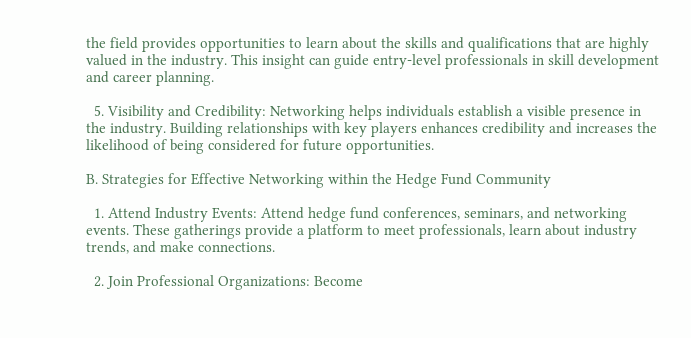the field provides opportunities to learn about the skills and qualifications that are highly valued in the industry. This insight can guide entry-level professionals in skill development and career planning.

  5. Visibility and Credibility: Networking helps individuals establish a visible presence in the industry. Building relationships with key players enhances credibility and increases the likelihood of being considered for future opportunities.

B. Strategies for Effective Networking within the Hedge Fund Community

  1. Attend Industry Events: Attend hedge fund conferences, seminars, and networking events. These gatherings provide a platform to meet professionals, learn about industry trends, and make connections.

  2. Join Professional Organizations: Become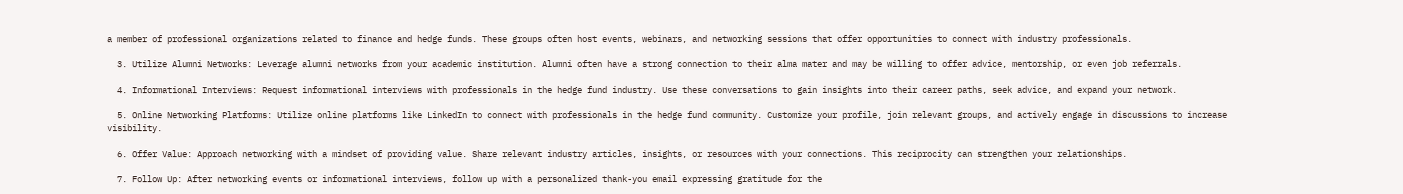a member of professional organizations related to finance and hedge funds. These groups often host events, webinars, and networking sessions that offer opportunities to connect with industry professionals.

  3. Utilize Alumni Networks: Leverage alumni networks from your academic institution. Alumni often have a strong connection to their alma mater and may be willing to offer advice, mentorship, or even job referrals.

  4. Informational Interviews: Request informational interviews with professionals in the hedge fund industry. Use these conversations to gain insights into their career paths, seek advice, and expand your network.

  5. Online Networking Platforms: Utilize online platforms like LinkedIn to connect with professionals in the hedge fund community. Customize your profile, join relevant groups, and actively engage in discussions to increase visibility.

  6. Offer Value: Approach networking with a mindset of providing value. Share relevant industry articles, insights, or resources with your connections. This reciprocity can strengthen your relationships.

  7. Follow Up: After networking events or informational interviews, follow up with a personalized thank-you email expressing gratitude for the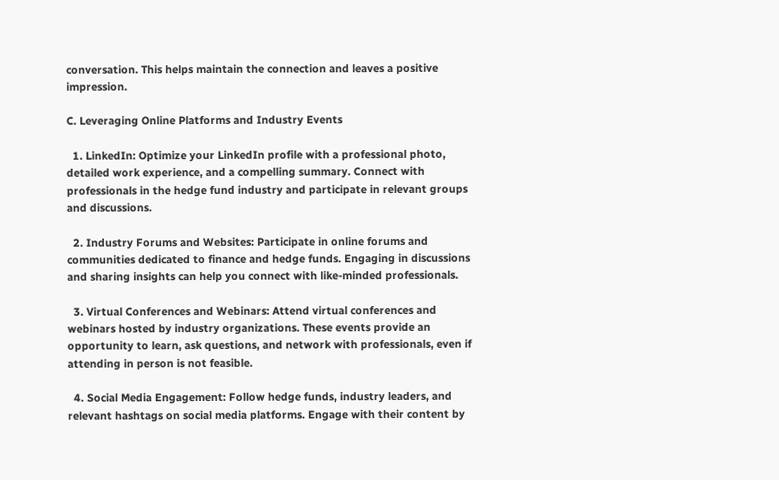conversation. This helps maintain the connection and leaves a positive impression.

C. Leveraging Online Platforms and Industry Events

  1. LinkedIn: Optimize your LinkedIn profile with a professional photo, detailed work experience, and a compelling summary. Connect with professionals in the hedge fund industry and participate in relevant groups and discussions.

  2. Industry Forums and Websites: Participate in online forums and communities dedicated to finance and hedge funds. Engaging in discussions and sharing insights can help you connect with like-minded professionals.

  3. Virtual Conferences and Webinars: Attend virtual conferences and webinars hosted by industry organizations. These events provide an opportunity to learn, ask questions, and network with professionals, even if attending in person is not feasible.

  4. Social Media Engagement: Follow hedge funds, industry leaders, and relevant hashtags on social media platforms. Engage with their content by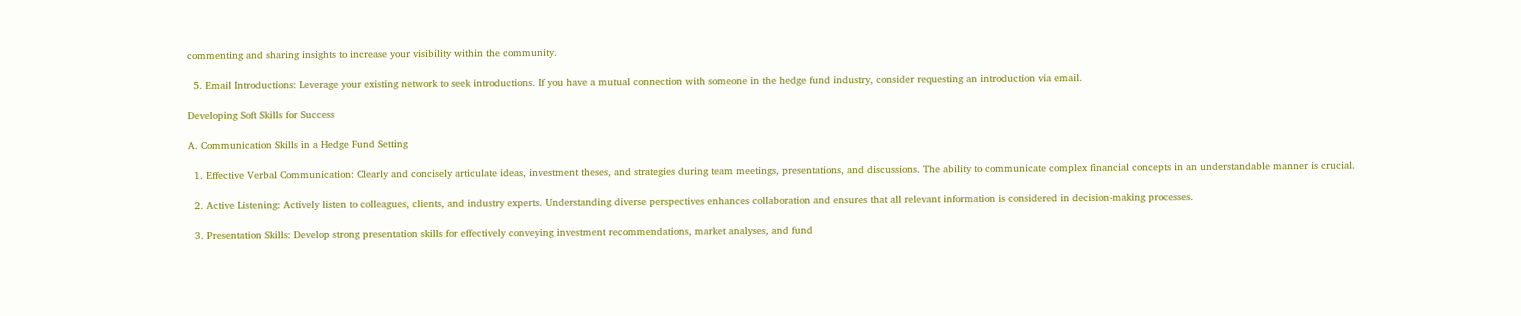commenting and sharing insights to increase your visibility within the community.

  5. Email Introductions: Leverage your existing network to seek introductions. If you have a mutual connection with someone in the hedge fund industry, consider requesting an introduction via email.

Developing Soft Skills for Success

A. Communication Skills in a Hedge Fund Setting

  1. Effective Verbal Communication: Clearly and concisely articulate ideas, investment theses, and strategies during team meetings, presentations, and discussions. The ability to communicate complex financial concepts in an understandable manner is crucial.

  2. Active Listening: Actively listen to colleagues, clients, and industry experts. Understanding diverse perspectives enhances collaboration and ensures that all relevant information is considered in decision-making processes.

  3. Presentation Skills: Develop strong presentation skills for effectively conveying investment recommendations, market analyses, and fund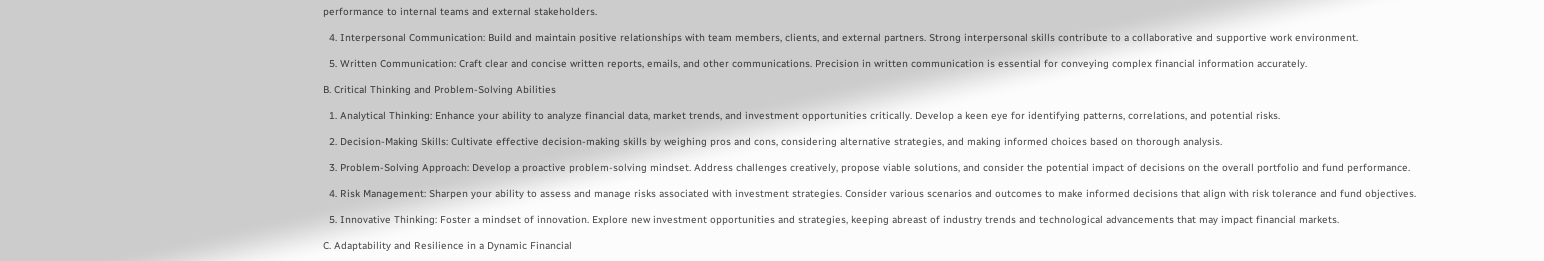performance to internal teams and external stakeholders.

  4. Interpersonal Communication: Build and maintain positive relationships with team members, clients, and external partners. Strong interpersonal skills contribute to a collaborative and supportive work environment.

  5. Written Communication: Craft clear and concise written reports, emails, and other communications. Precision in written communication is essential for conveying complex financial information accurately.

B. Critical Thinking and Problem-Solving Abilities

  1. Analytical Thinking: Enhance your ability to analyze financial data, market trends, and investment opportunities critically. Develop a keen eye for identifying patterns, correlations, and potential risks.

  2. Decision-Making Skills: Cultivate effective decision-making skills by weighing pros and cons, considering alternative strategies, and making informed choices based on thorough analysis.

  3. Problem-Solving Approach: Develop a proactive problem-solving mindset. Address challenges creatively, propose viable solutions, and consider the potential impact of decisions on the overall portfolio and fund performance.

  4. Risk Management: Sharpen your ability to assess and manage risks associated with investment strategies. Consider various scenarios and outcomes to make informed decisions that align with risk tolerance and fund objectives.

  5. Innovative Thinking: Foster a mindset of innovation. Explore new investment opportunities and strategies, keeping abreast of industry trends and technological advancements that may impact financial markets.

C. Adaptability and Resilience in a Dynamic Financial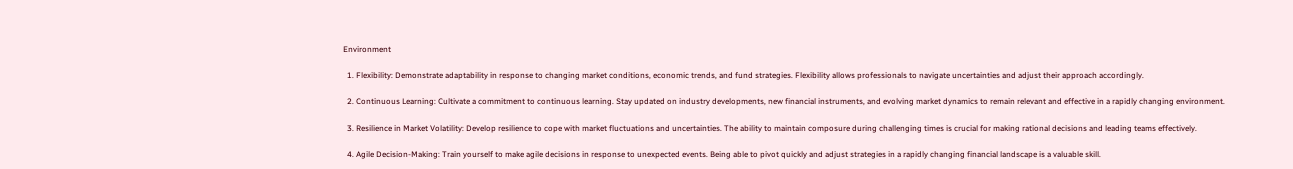Environment

  1. Flexibility: Demonstrate adaptability in response to changing market conditions, economic trends, and fund strategies. Flexibility allows professionals to navigate uncertainties and adjust their approach accordingly.

  2. Continuous Learning: Cultivate a commitment to continuous learning. Stay updated on industry developments, new financial instruments, and evolving market dynamics to remain relevant and effective in a rapidly changing environment.

  3. Resilience in Market Volatility: Develop resilience to cope with market fluctuations and uncertainties. The ability to maintain composure during challenging times is crucial for making rational decisions and leading teams effectively.

  4. Agile Decision-Making: Train yourself to make agile decisions in response to unexpected events. Being able to pivot quickly and adjust strategies in a rapidly changing financial landscape is a valuable skill.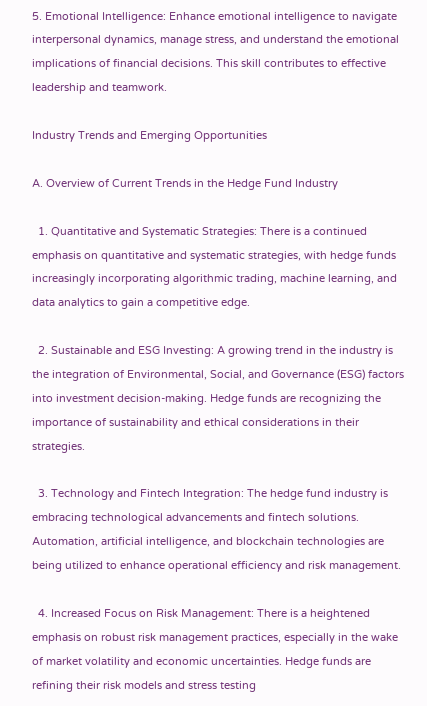5. Emotional Intelligence: Enhance emotional intelligence to navigate interpersonal dynamics, manage stress, and understand the emotional implications of financial decisions. This skill contributes to effective leadership and teamwork.

Industry Trends and Emerging Opportunities

A. Overview of Current Trends in the Hedge Fund Industry

  1. Quantitative and Systematic Strategies: There is a continued emphasis on quantitative and systematic strategies, with hedge funds increasingly incorporating algorithmic trading, machine learning, and data analytics to gain a competitive edge.

  2. Sustainable and ESG Investing: A growing trend in the industry is the integration of Environmental, Social, and Governance (ESG) factors into investment decision-making. Hedge funds are recognizing the importance of sustainability and ethical considerations in their strategies.

  3. Technology and Fintech Integration: The hedge fund industry is embracing technological advancements and fintech solutions. Automation, artificial intelligence, and blockchain technologies are being utilized to enhance operational efficiency and risk management.

  4. Increased Focus on Risk Management: There is a heightened emphasis on robust risk management practices, especially in the wake of market volatility and economic uncertainties. Hedge funds are refining their risk models and stress testing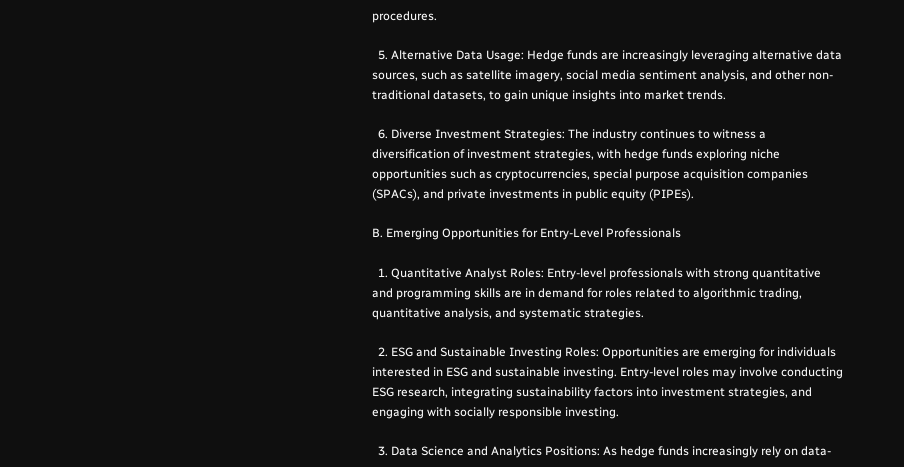procedures.

  5. Alternative Data Usage: Hedge funds are increasingly leveraging alternative data sources, such as satellite imagery, social media sentiment analysis, and other non-traditional datasets, to gain unique insights into market trends.

  6. Diverse Investment Strategies: The industry continues to witness a diversification of investment strategies, with hedge funds exploring niche opportunities such as cryptocurrencies, special purpose acquisition companies (SPACs), and private investments in public equity (PIPEs).

B. Emerging Opportunities for Entry-Level Professionals

  1. Quantitative Analyst Roles: Entry-level professionals with strong quantitative and programming skills are in demand for roles related to algorithmic trading, quantitative analysis, and systematic strategies.

  2. ESG and Sustainable Investing Roles: Opportunities are emerging for individuals interested in ESG and sustainable investing. Entry-level roles may involve conducting ESG research, integrating sustainability factors into investment strategies, and engaging with socially responsible investing.

  3. Data Science and Analytics Positions: As hedge funds increasingly rely on data-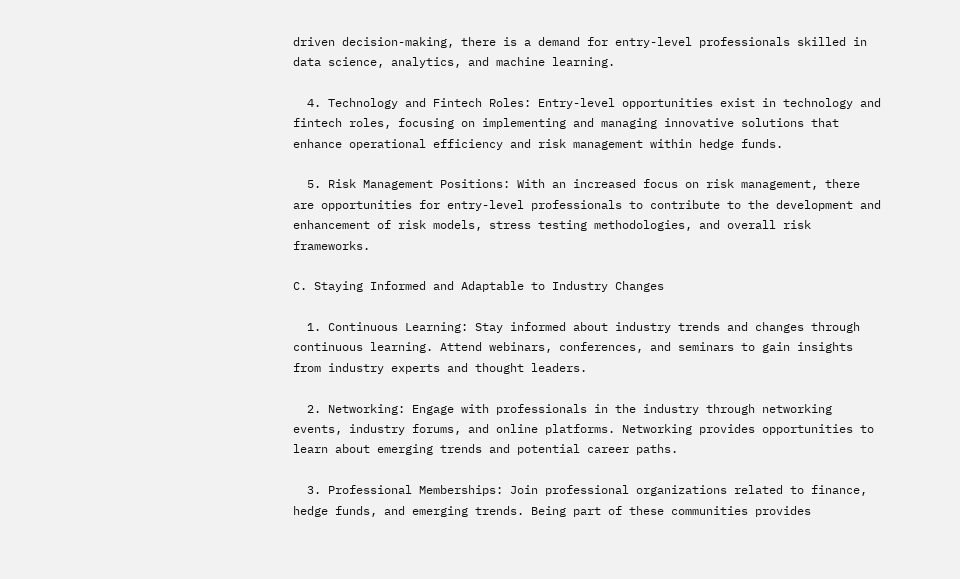driven decision-making, there is a demand for entry-level professionals skilled in data science, analytics, and machine learning.

  4. Technology and Fintech Roles: Entry-level opportunities exist in technology and fintech roles, focusing on implementing and managing innovative solutions that enhance operational efficiency and risk management within hedge funds.

  5. Risk Management Positions: With an increased focus on risk management, there are opportunities for entry-level professionals to contribute to the development and enhancement of risk models, stress testing methodologies, and overall risk frameworks.

C. Staying Informed and Adaptable to Industry Changes

  1. Continuous Learning: Stay informed about industry trends and changes through continuous learning. Attend webinars, conferences, and seminars to gain insights from industry experts and thought leaders.

  2. Networking: Engage with professionals in the industry through networking events, industry forums, and online platforms. Networking provides opportunities to learn about emerging trends and potential career paths.

  3. Professional Memberships: Join professional organizations related to finance, hedge funds, and emerging trends. Being part of these communities provides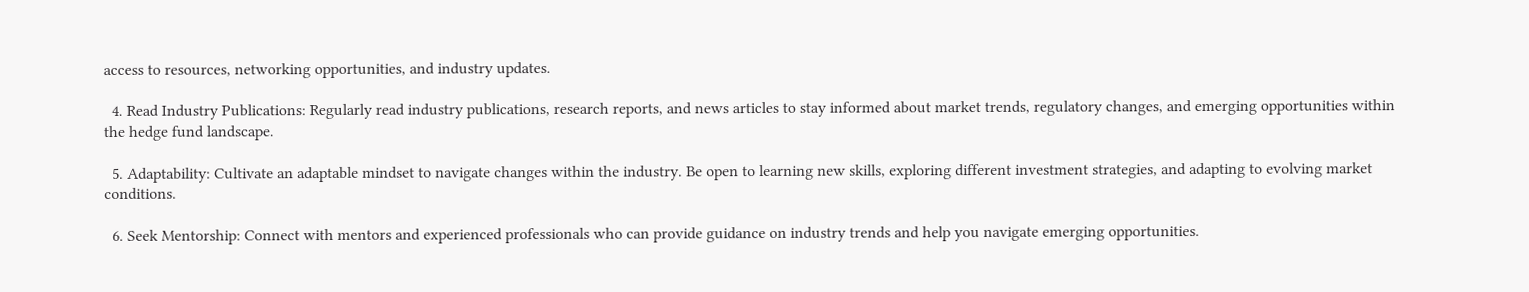access to resources, networking opportunities, and industry updates.

  4. Read Industry Publications: Regularly read industry publications, research reports, and news articles to stay informed about market trends, regulatory changes, and emerging opportunities within the hedge fund landscape.

  5. Adaptability: Cultivate an adaptable mindset to navigate changes within the industry. Be open to learning new skills, exploring different investment strategies, and adapting to evolving market conditions.

  6. Seek Mentorship: Connect with mentors and experienced professionals who can provide guidance on industry trends and help you navigate emerging opportunities.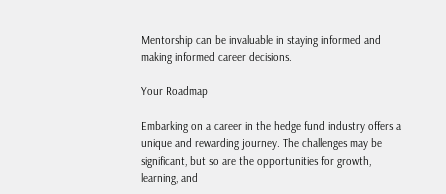Mentorship can be invaluable in staying informed and making informed career decisions.

Your Roadmap

Embarking on a career in the hedge fund industry offers a unique and rewarding journey. The challenges may be significant, but so are the opportunities for growth, learning, and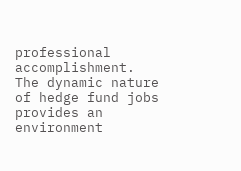professional accomplishment. The dynamic nature of hedge fund jobs provides an environment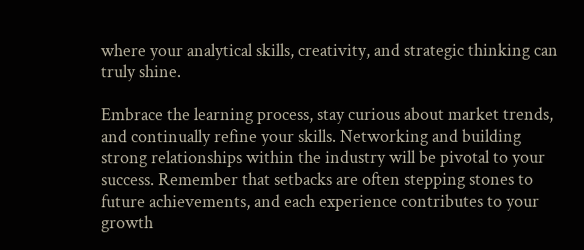where your analytical skills, creativity, and strategic thinking can truly shine.

Embrace the learning process, stay curious about market trends, and continually refine your skills. Networking and building strong relationships within the industry will be pivotal to your success. Remember that setbacks are often stepping stones to future achievements, and each experience contributes to your growth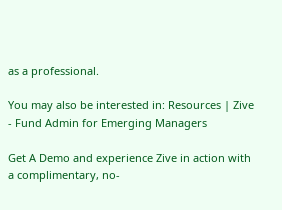as a professional.

You may also be interested in: Resources | Zive - Fund Admin for Emerging Managers

Get A Demo and experience Zive in action with a complimentary, no-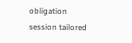obligation session tailored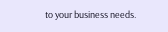to your business needs.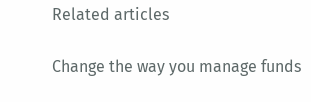Related articles

Change the way you manage funds